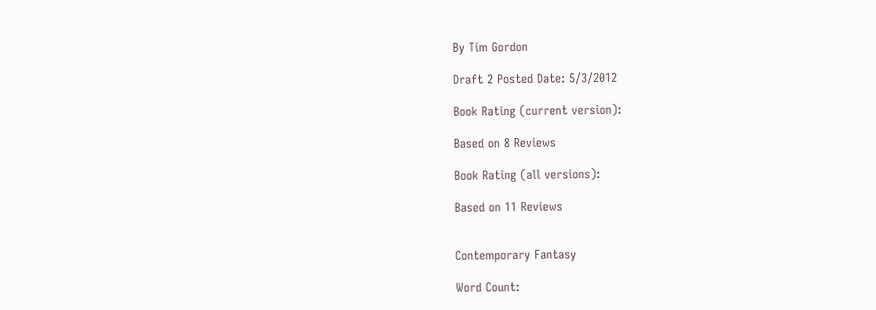By Tim Gordon

Draft 2 Posted Date: 5/3/2012

Book Rating (current version):

Based on 8 Reviews

Book Rating (all versions):

Based on 11 Reviews


Contemporary Fantasy

Word Count: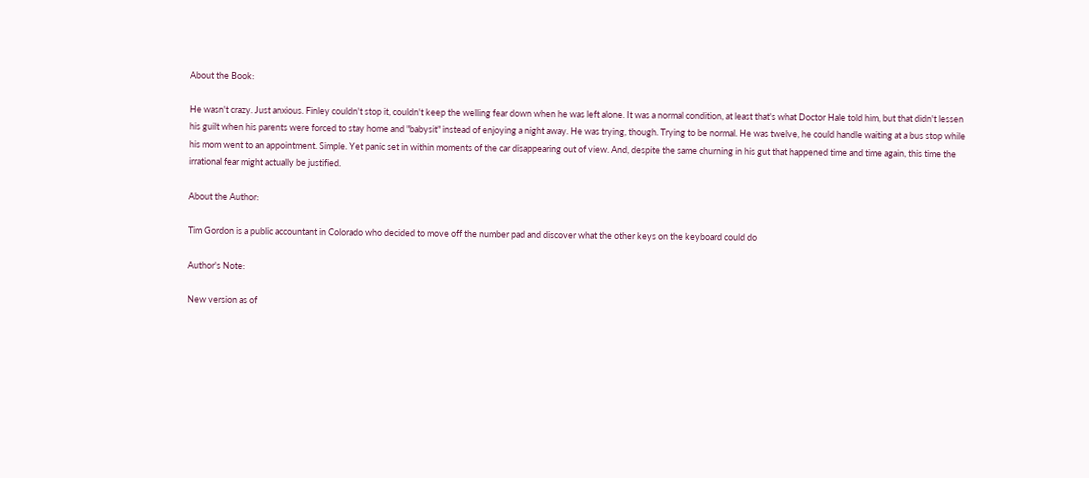About the Book:

He wasn't crazy. Just anxious. Finley couldn't stop it, couldn't keep the welling fear down when he was left alone. It was a normal condition, at least that's what Doctor Hale told him, but that didn't lessen his guilt when his parents were forced to stay home and "babysit" instead of enjoying a night away. He was trying, though. Trying to be normal. He was twelve, he could handle waiting at a bus stop while his mom went to an appointment. Simple. Yet panic set in within moments of the car disappearing out of view. And, despite the same churning in his gut that happened time and time again, this time the irrational fear might actually be justified.

About the Author:

Tim Gordon is a public accountant in Colorado who decided to move off the number pad and discover what the other keys on the keyboard could do

Author's Note:

New version as of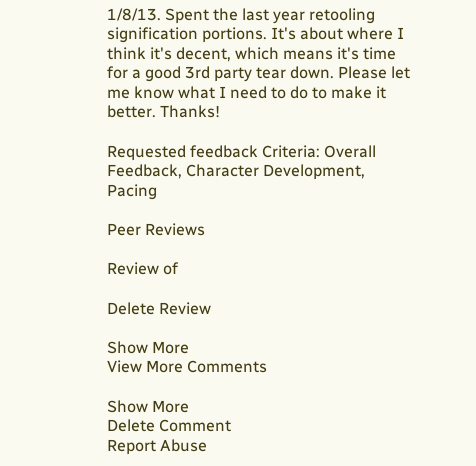1/8/13. Spent the last year retooling signification portions. It's about where I think it's decent, which means it's time for a good 3rd party tear down. Please let me know what I need to do to make it better. Thanks!

Requested feedback Criteria: Overall Feedback, Character Development, Pacing

Peer Reviews

Review of

Delete Review

Show More
View More Comments

Show More
Delete Comment
Report Abuse